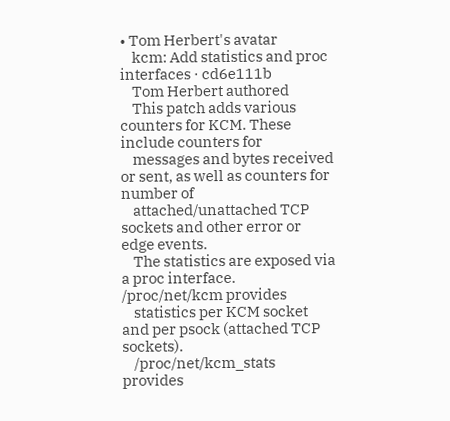• Tom Herbert's avatar
    kcm: Add statistics and proc interfaces · cd6e111b
    Tom Herbert authored
    This patch adds various counters for KCM. These include counters for
    messages and bytes received or sent, as well as counters for number of
    attached/unattached TCP sockets and other error or edge events.
    The statistics are exposed via a proc interface. /proc/net/kcm provides
    statistics per KCM socket and per psock (attached TCP sockets).
    /proc/net/kcm_stats provides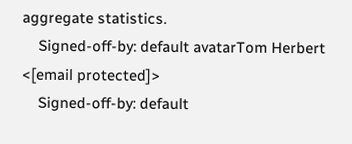aggregate statistics.
    Signed-off-by: default avatarTom Herbert <[email protected]>
    Signed-off-by: default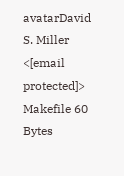avatarDavid S. Miller <[email protected]>
Makefile 60 Bytes